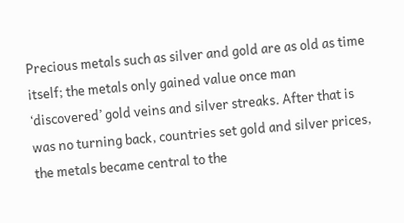Precious metals such as silver and gold are as old as time itself; the metals only gained value once man ‘discovered’ gold veins and silver streaks. After that is was no turning back, countries set gold and silver prices, the metals became central to the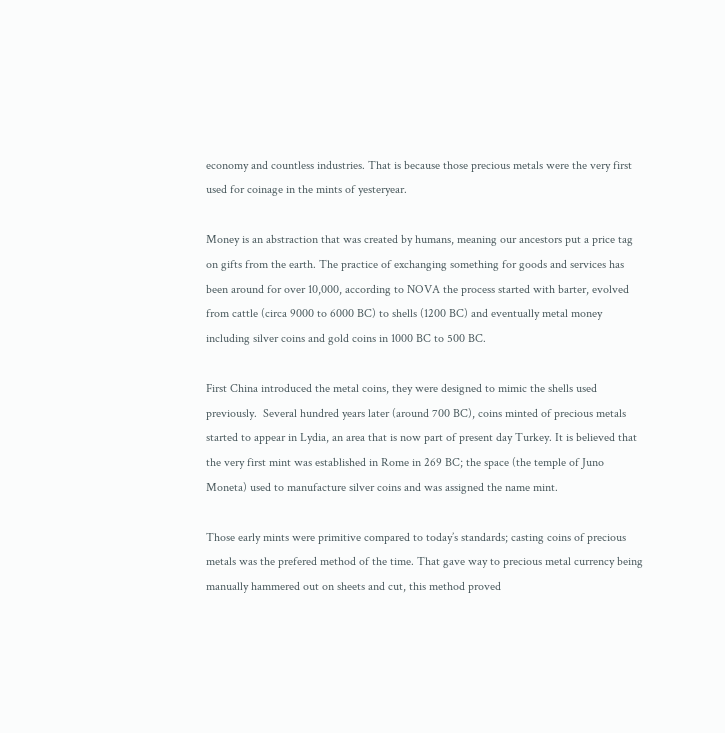economy and countless industries. That is because those precious metals were the very first used for coinage in the mints of yesteryear.

Money is an abstraction that was created by humans, meaning our ancestors put a price tag on gifts from the earth. The practice of exchanging something for goods and services has been around for over 10,000, according to NOVA the process started with barter, evolved from cattle (circa 9000 to 6000 BC) to shells (1200 BC) and eventually metal money including silver coins and gold coins in 1000 BC to 500 BC.

First China introduced the metal coins, they were designed to mimic the shells used previously.  Several hundred years later (around 700 BC), coins minted of precious metals started to appear in Lydia, an area that is now part of present day Turkey. It is believed that the very first mint was established in Rome in 269 BC; the space (the temple of Juno Moneta) used to manufacture silver coins and was assigned the name mint.

Those early mints were primitive compared to today’s standards; casting coins of precious metals was the prefered method of the time. That gave way to precious metal currency being manually hammered out on sheets and cut, this method proved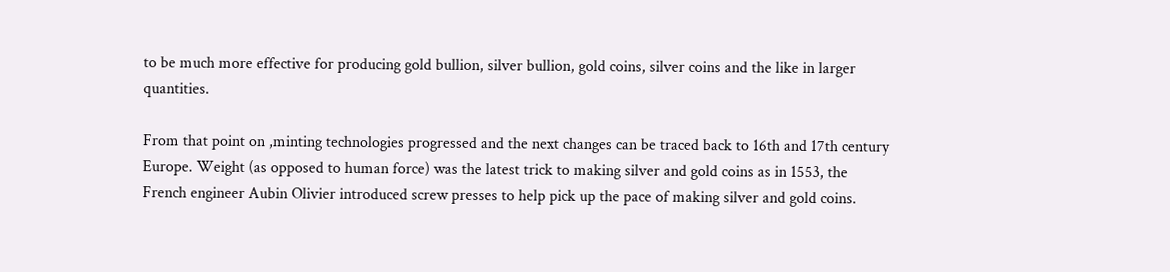to be much more effective for producing gold bullion, silver bullion, gold coins, silver coins and the like in larger quantities.

From that point on ,minting technologies progressed and the next changes can be traced back to 16th and 17th century Europe. Weight (as opposed to human force) was the latest trick to making silver and gold coins as in 1553, the French engineer Aubin Olivier introduced screw presses to help pick up the pace of making silver and gold coins.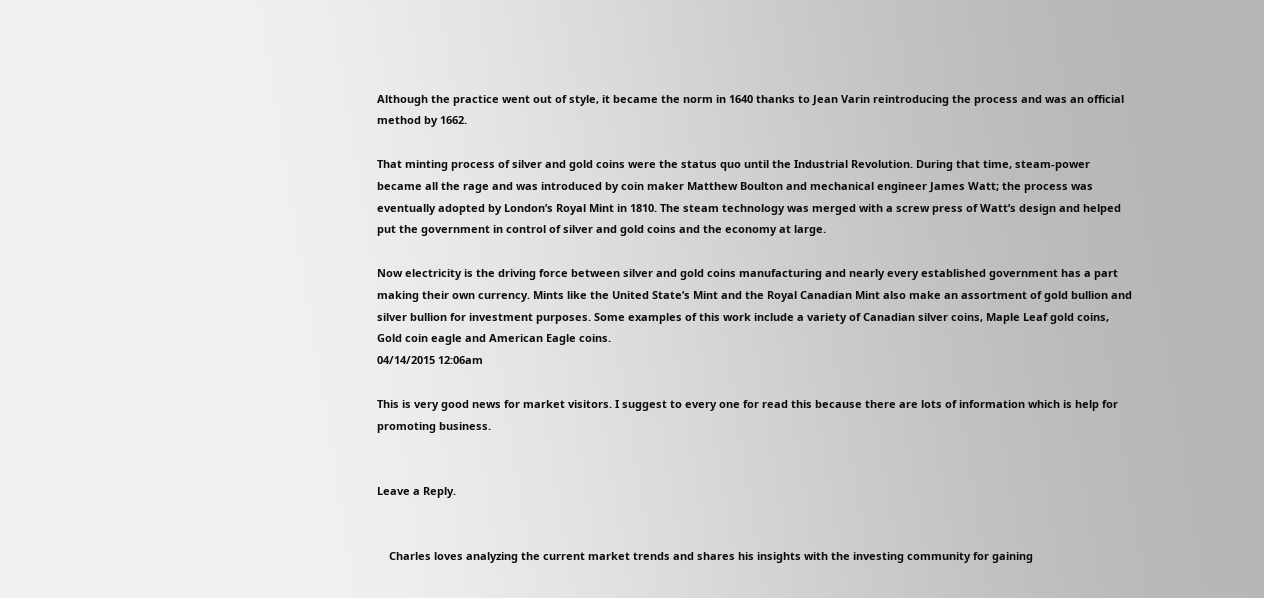Although the practice went out of style, it became the norm in 1640 thanks to Jean Varin reintroducing the process and was an official method by 1662.

That minting process of silver and gold coins were the status quo until the Industrial Revolution. During that time, steam-power became all the rage and was introduced by coin maker Matthew Boulton and mechanical engineer James Watt; the process was eventually adopted by London’s Royal Mint in 1810. The steam technology was merged with a screw press of Watt’s design and helped put the government in control of silver and gold coins and the economy at large.

Now electricity is the driving force between silver and gold coins manufacturing and nearly every established government has a part making their own currency. Mints like the United State’s Mint and the Royal Canadian Mint also make an assortment of gold bullion and silver bullion for investment purposes. Some examples of this work include a variety of Canadian silver coins, Maple Leaf gold coins, Gold coin eagle and American Eagle coins.
04/14/2015 12:06am

This is very good news for market visitors. I suggest to every one for read this because there are lots of information which is help for promoting business.


Leave a Reply.


    Charles loves analyzing the current market trends and shares his insights with the investing community for gaining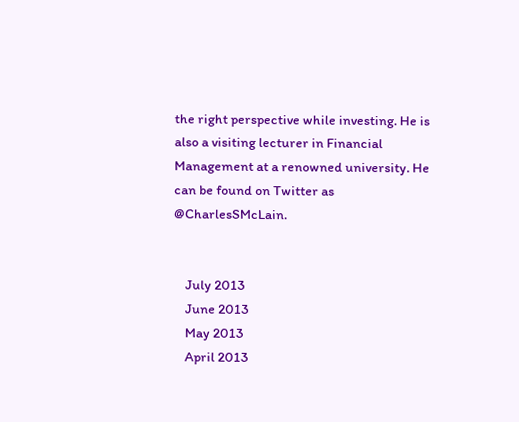the right perspective while investing. He is also a visiting lecturer in Financial Management at a renowned university. He can be found on Twitter as @CharlesSMcLain.


    July 2013
    June 2013
    May 2013
    April 2013